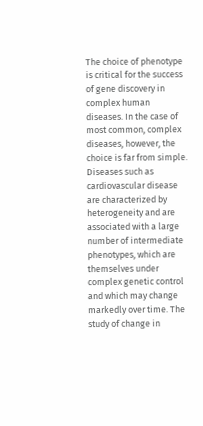The choice of phenotype is critical for the success of gene discovery in complex human diseases. In the case of most common, complex diseases, however, the choice is far from simple. Diseases such as cardiovascular disease are characterized by heterogeneity and are associated with a large number of intermediate phenotypes, which are themselves under complex genetic control and which may change markedly over time. The study of change in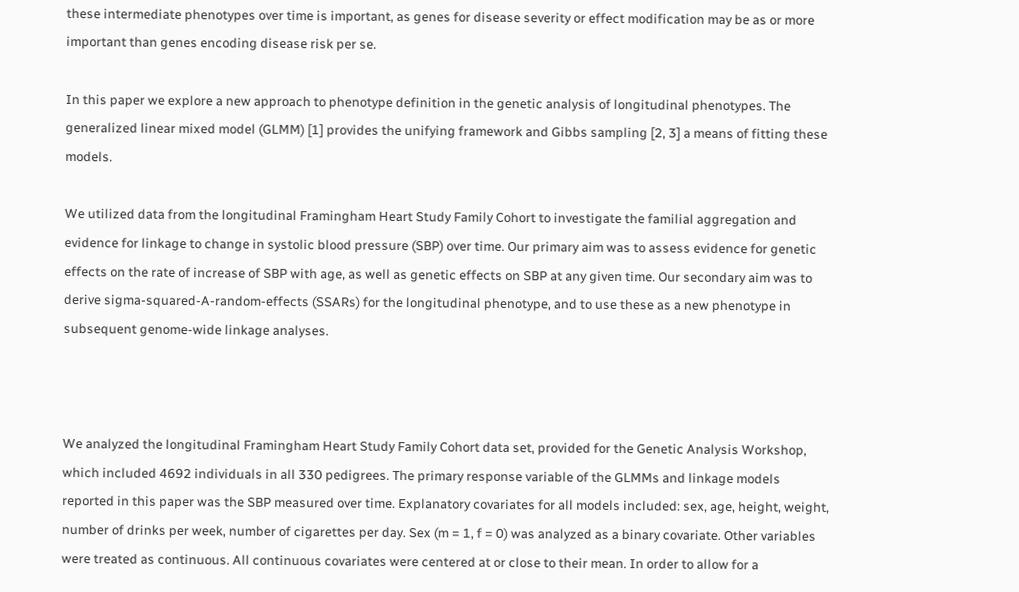these intermediate phenotypes over time is important, as genes for disease severity or effect modification may be as or more important than genes encoding disease risk per se.

In this paper we explore a new approach to phenotype definition in the genetic analysis of longitudinal phenotypes. The generalized linear mixed model (GLMM) [1] provides the unifying framework and Gibbs sampling [2, 3] a means of fitting these models.

We utilized data from the longitudinal Framingham Heart Study Family Cohort to investigate the familial aggregation and evidence for linkage to change in systolic blood pressure (SBP) over time. Our primary aim was to assess evidence for genetic effects on the rate of increase of SBP with age, as well as genetic effects on SBP at any given time. Our secondary aim was to derive sigma-squared-A-random-effects (SSARs) for the longitudinal phenotype, and to use these as a new phenotype in subsequent genome-wide linkage analyses.



We analyzed the longitudinal Framingham Heart Study Family Cohort data set, provided for the Genetic Analysis Workshop, which included 4692 individuals in all 330 pedigrees. The primary response variable of the GLMMs and linkage models reported in this paper was the SBP measured over time. Explanatory covariates for all models included: sex, age, height, weight, number of drinks per week, number of cigarettes per day. Sex (m = 1, f = 0) was analyzed as a binary covariate. Other variables were treated as continuous. All continuous covariates were centered at or close to their mean. In order to allow for a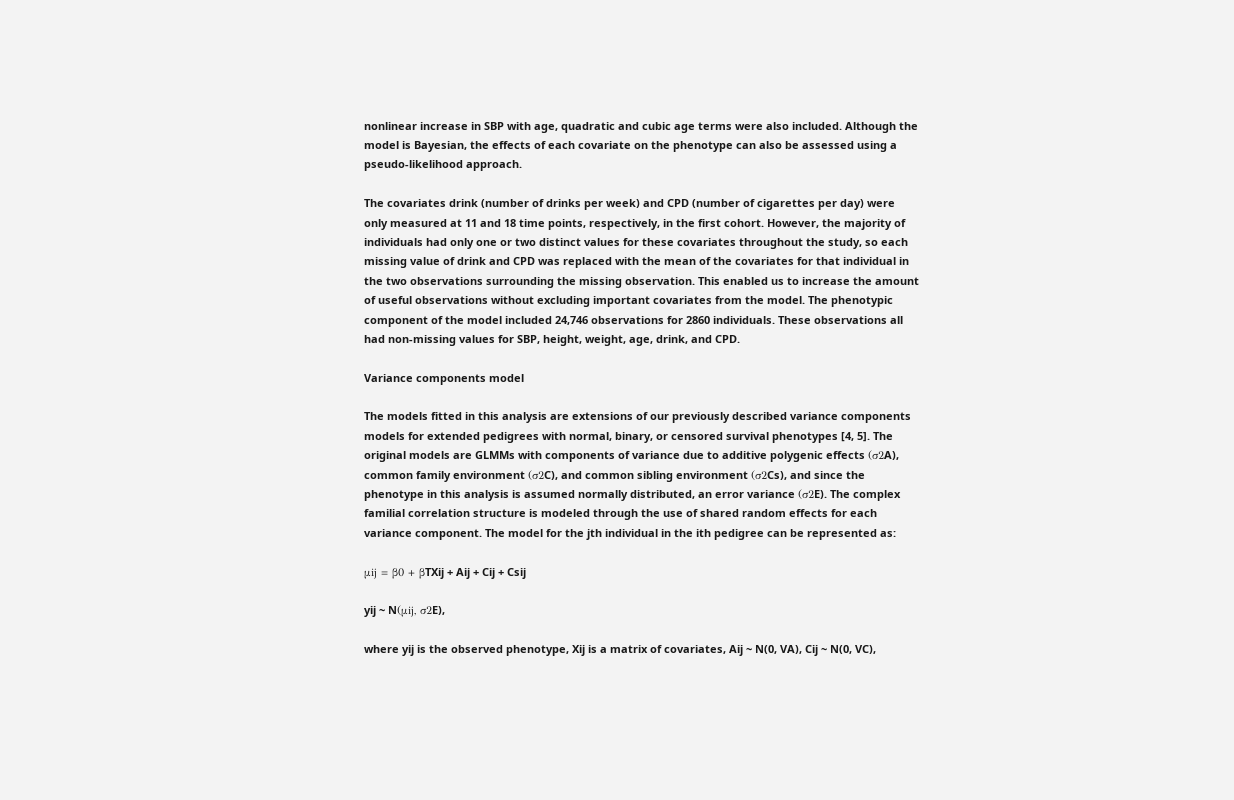nonlinear increase in SBP with age, quadratic and cubic age terms were also included. Although the model is Bayesian, the effects of each covariate on the phenotype can also be assessed using a pseudo-likelihood approach.

The covariates drink (number of drinks per week) and CPD (number of cigarettes per day) were only measured at 11 and 18 time points, respectively, in the first cohort. However, the majority of individuals had only one or two distinct values for these covariates throughout the study, so each missing value of drink and CPD was replaced with the mean of the covariates for that individual in the two observations surrounding the missing observation. This enabled us to increase the amount of useful observations without excluding important covariates from the model. The phenotypic component of the model included 24,746 observations for 2860 individuals. These observations all had non-missing values for SBP, height, weight, age, drink, and CPD.

Variance components model

The models fitted in this analysis are extensions of our previously described variance components models for extended pedigrees with normal, binary, or censored survival phenotypes [4, 5]. The original models are GLMMs with components of variance due to additive polygenic effects (σ2A), common family environment (σ2C), and common sibling environment (σ2Cs), and since the phenotype in this analysis is assumed normally distributed, an error variance (σ2E). The complex familial correlation structure is modeled through the use of shared random effects for each variance component. The model for the jth individual in the ith pedigree can be represented as:

μij = β0 + βTXij + Aij + Cij + Csij

yij ~ N(μij, σ2E),

where yij is the observed phenotype, Xij is a matrix of covariates, Aij ~ N(0, VA), Cij ~ N(0, VC),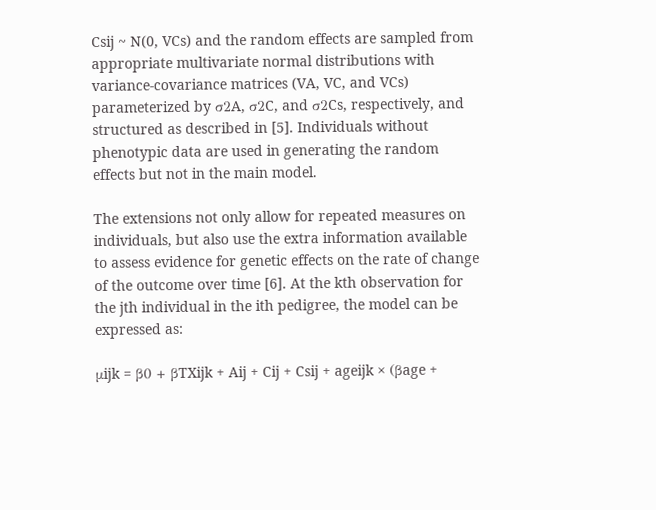Csij ~ N(0, VCs) and the random effects are sampled from appropriate multivariate normal distributions with variance-covariance matrices (VA, VC, and VCs) parameterized by σ2A, σ2C, and σ2Cs, respectively, and structured as described in [5]. Individuals without phenotypic data are used in generating the random effects but not in the main model.

The extensions not only allow for repeated measures on individuals, but also use the extra information available to assess evidence for genetic effects on the rate of change of the outcome over time [6]. At the kth observation for the jth individual in the ith pedigree, the model can be expressed as:

μijk = β0 + βTXijk + Aij + Cij + Csij + ageijk × (βage +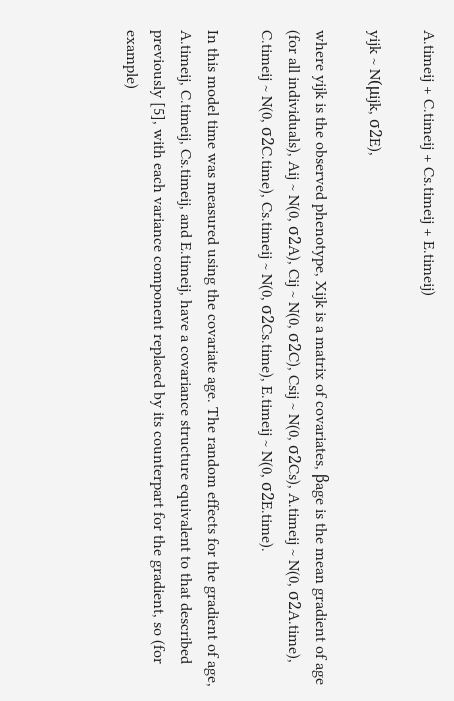A.timeij + C.timeij + Cs.timeij + E.timeij)

yijk ~ N(μijk, σ2E),

where yijk is the observed phenotype, Xijk is a matrix of covariates, βage is the mean gradient of age (for all individuals), Aij ~ N(0, σ2A), Cij ~ N(0, σ2C), Csij ~ N(0, σ2Cs), A.timeij ~ N(0, σ2A.time), C.timeij ~ N(0, σ2C.time), Cs.timeij ~ N(0, σ2Cs.time), E.timeij ~ N(0, σ2E.time).

In this model time was measured using the covariate age. The random effects for the gradient of age, A.timeij, C.timeij, Cs.timeij, and E.timeij, have a covariance structure equivalent to that described previously [5], with each variance component replaced by its counterpart for the gradient, so (for example)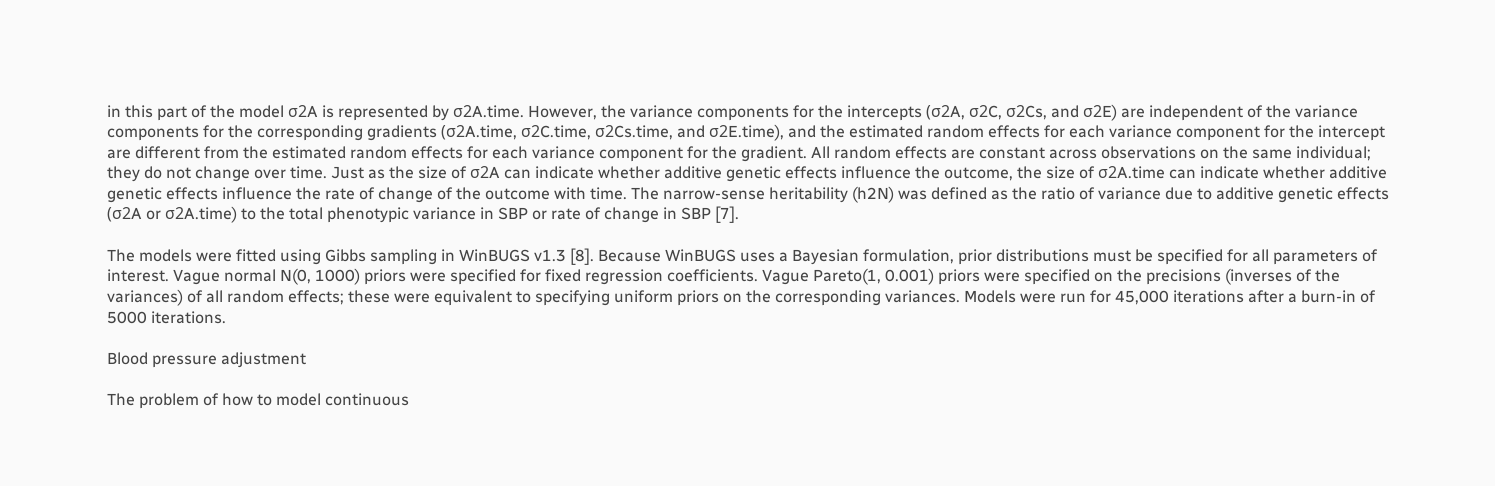in this part of the model σ2A is represented by σ2A.time. However, the variance components for the intercepts (σ2A, σ2C, σ2Cs, and σ2E) are independent of the variance components for the corresponding gradients (σ2A.time, σ2C.time, σ2Cs.time, and σ2E.time), and the estimated random effects for each variance component for the intercept are different from the estimated random effects for each variance component for the gradient. All random effects are constant across observations on the same individual; they do not change over time. Just as the size of σ2A can indicate whether additive genetic effects influence the outcome, the size of σ2A.time can indicate whether additive genetic effects influence the rate of change of the outcome with time. The narrow-sense heritability (h2N) was defined as the ratio of variance due to additive genetic effects (σ2A or σ2A.time) to the total phenotypic variance in SBP or rate of change in SBP [7].

The models were fitted using Gibbs sampling in WinBUGS v1.3 [8]. Because WinBUGS uses a Bayesian formulation, prior distributions must be specified for all parameters of interest. Vague normal N(0, 1000) priors were specified for fixed regression coefficients. Vague Pareto(1, 0.001) priors were specified on the precisions (inverses of the variances) of all random effects; these were equivalent to specifying uniform priors on the corresponding variances. Models were run for 45,000 iterations after a burn-in of 5000 iterations.

Blood pressure adjustment

The problem of how to model continuous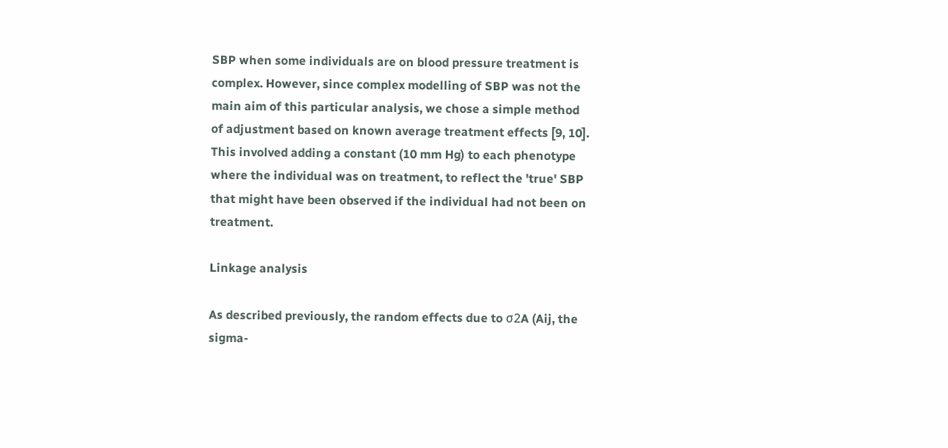SBP when some individuals are on blood pressure treatment is complex. However, since complex modelling of SBP was not the main aim of this particular analysis, we chose a simple method of adjustment based on known average treatment effects [9, 10]. This involved adding a constant (10 mm Hg) to each phenotype where the individual was on treatment, to reflect the 'true' SBP that might have been observed if the individual had not been on treatment.

Linkage analysis

As described previously, the random effects due to σ2A (Aij, the sigma-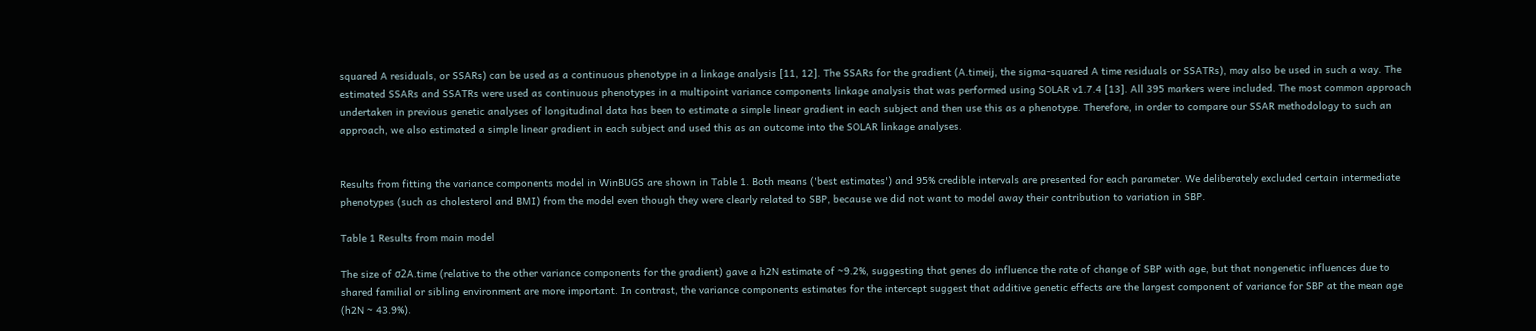squared A residuals, or SSARs) can be used as a continuous phenotype in a linkage analysis [11, 12]. The SSARs for the gradient (A.timeij, the sigma-squared A time residuals or SSATRs), may also be used in such a way. The estimated SSARs and SSATRs were used as continuous phenotypes in a multipoint variance components linkage analysis that was performed using SOLAR v1.7.4 [13]. All 395 markers were included. The most common approach undertaken in previous genetic analyses of longitudinal data has been to estimate a simple linear gradient in each subject and then use this as a phenotype. Therefore, in order to compare our SSAR methodology to such an approach, we also estimated a simple linear gradient in each subject and used this as an outcome into the SOLAR linkage analyses.


Results from fitting the variance components model in WinBUGS are shown in Table 1. Both means ('best estimates') and 95% credible intervals are presented for each parameter. We deliberately excluded certain intermediate phenotypes (such as cholesterol and BMI) from the model even though they were clearly related to SBP, because we did not want to model away their contribution to variation in SBP.

Table 1 Results from main model

The size of σ2A.time (relative to the other variance components for the gradient) gave a h2N estimate of ~9.2%, suggesting that genes do influence the rate of change of SBP with age, but that nongenetic influences due to shared familial or sibling environment are more important. In contrast, the variance components estimates for the intercept suggest that additive genetic effects are the largest component of variance for SBP at the mean age (h2N ~ 43.9%).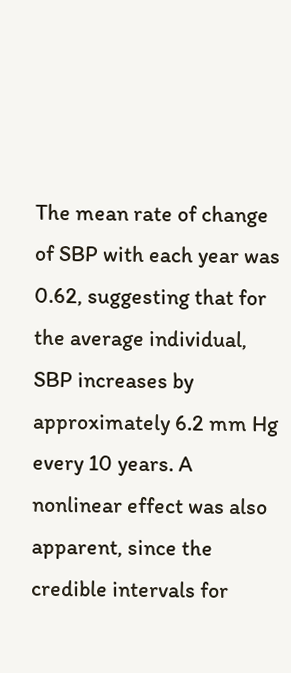The mean rate of change of SBP with each year was 0.62, suggesting that for the average individual, SBP increases by approximately 6.2 mm Hg every 10 years. A nonlinear effect was also apparent, since the credible intervals for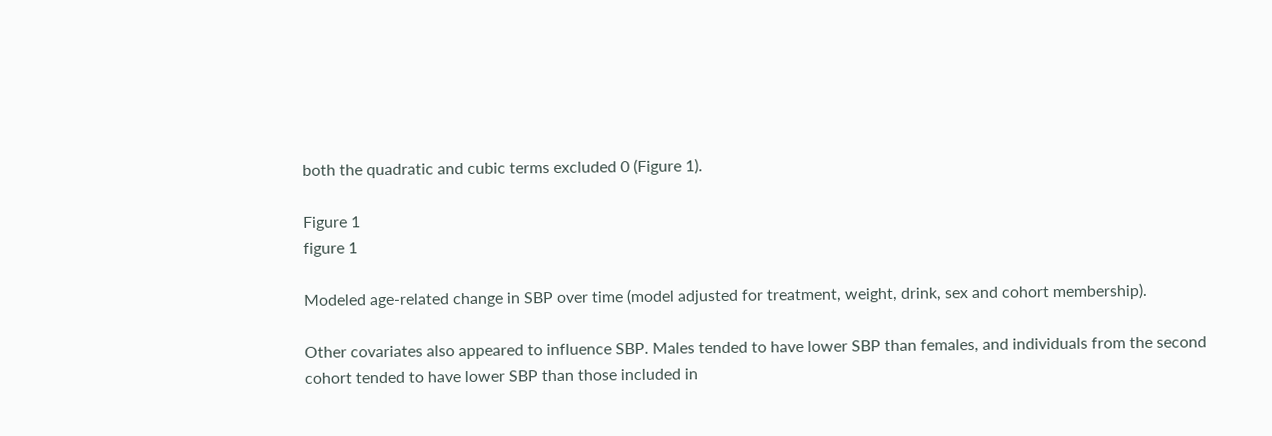both the quadratic and cubic terms excluded 0 (Figure 1).

Figure 1
figure 1

Modeled age-related change in SBP over time (model adjusted for treatment, weight, drink, sex and cohort membership).

Other covariates also appeared to influence SBP. Males tended to have lower SBP than females, and individuals from the second cohort tended to have lower SBP than those included in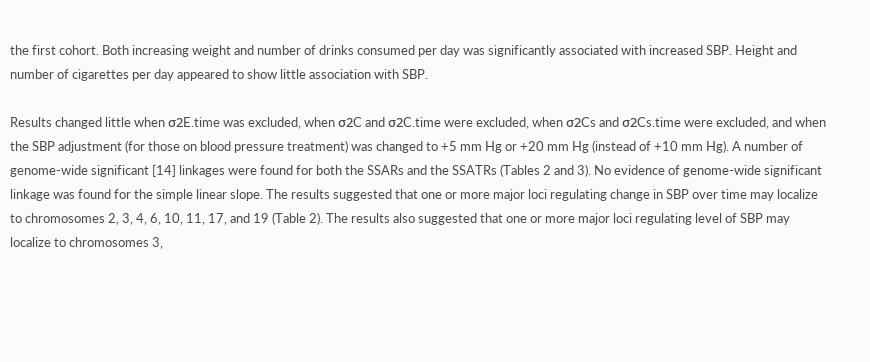the first cohort. Both increasing weight and number of drinks consumed per day was significantly associated with increased SBP. Height and number of cigarettes per day appeared to show little association with SBP.

Results changed little when σ2E.time was excluded, when σ2C and σ2C.time were excluded, when σ2Cs and σ2Cs.time were excluded, and when the SBP adjustment (for those on blood pressure treatment) was changed to +5 mm Hg or +20 mm Hg (instead of +10 mm Hg). A number of genome-wide significant [14] linkages were found for both the SSARs and the SSATRs (Tables 2 and 3). No evidence of genome-wide significant linkage was found for the simple linear slope. The results suggested that one or more major loci regulating change in SBP over time may localize to chromosomes 2, 3, 4, 6, 10, 11, 17, and 19 (Table 2). The results also suggested that one or more major loci regulating level of SBP may localize to chromosomes 3,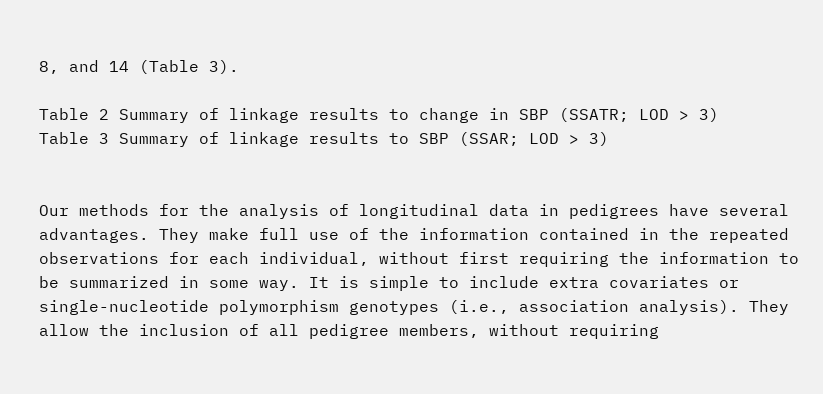8, and 14 (Table 3).

Table 2 Summary of linkage results to change in SBP (SSATR; LOD > 3)
Table 3 Summary of linkage results to SBP (SSAR; LOD > 3)


Our methods for the analysis of longitudinal data in pedigrees have several advantages. They make full use of the information contained in the repeated observations for each individual, without first requiring the information to be summarized in some way. It is simple to include extra covariates or single-nucleotide polymorphism genotypes (i.e., association analysis). They allow the inclusion of all pedigree members, without requiring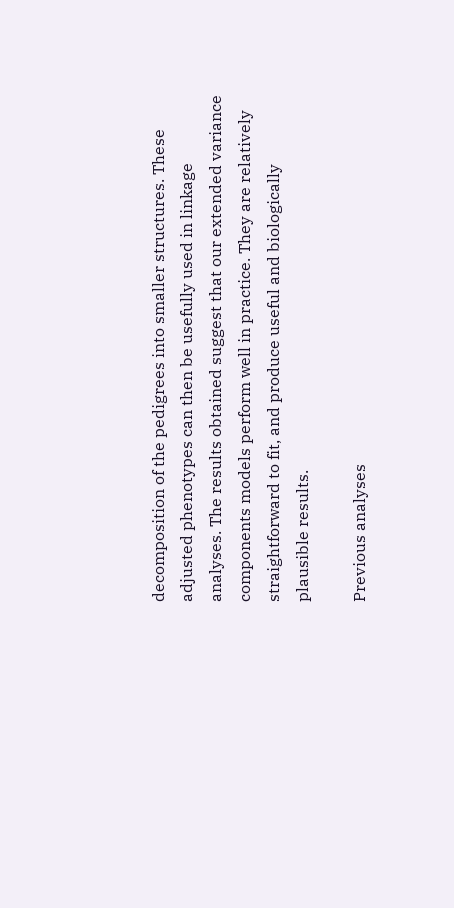decomposition of the pedigrees into smaller structures. These adjusted phenotypes can then be usefully used in linkage analyses. The results obtained suggest that our extended variance components models perform well in practice. They are relatively straightforward to fit, and produce useful and biologically plausible results.

Previous analyses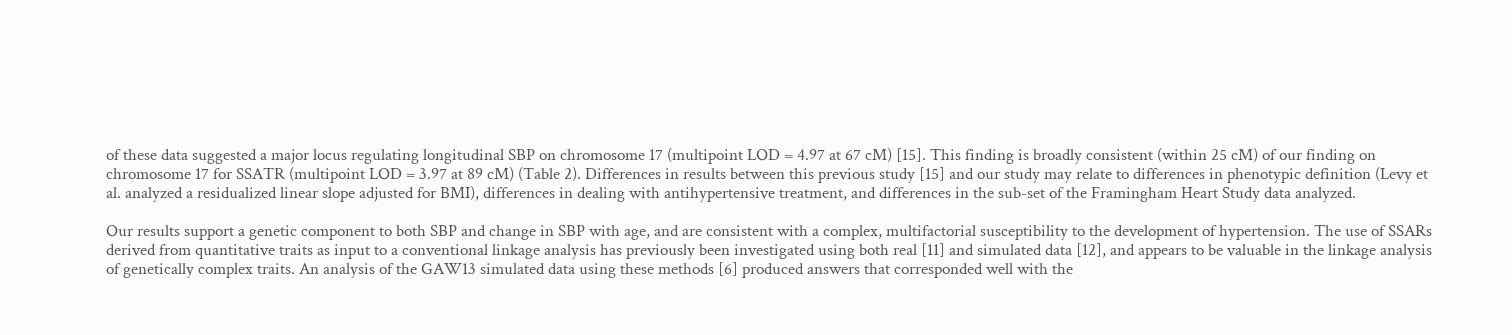of these data suggested a major locus regulating longitudinal SBP on chromosome 17 (multipoint LOD = 4.97 at 67 cM) [15]. This finding is broadly consistent (within 25 cM) of our finding on chromosome 17 for SSATR (multipoint LOD = 3.97 at 89 cM) (Table 2). Differences in results between this previous study [15] and our study may relate to differences in phenotypic definition (Levy et al. analyzed a residualized linear slope adjusted for BMI), differences in dealing with antihypertensive treatment, and differences in the sub-set of the Framingham Heart Study data analyzed.

Our results support a genetic component to both SBP and change in SBP with age, and are consistent with a complex, multifactorial susceptibility to the development of hypertension. The use of SSARs derived from quantitative traits as input to a conventional linkage analysis has previously been investigated using both real [11] and simulated data [12], and appears to be valuable in the linkage analysis of genetically complex traits. An analysis of the GAW13 simulated data using these methods [6] produced answers that corresponded well with the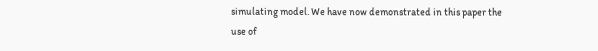simulating model. We have now demonstrated in this paper the use of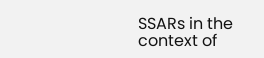SSARs in the context of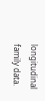longitudinal family data.